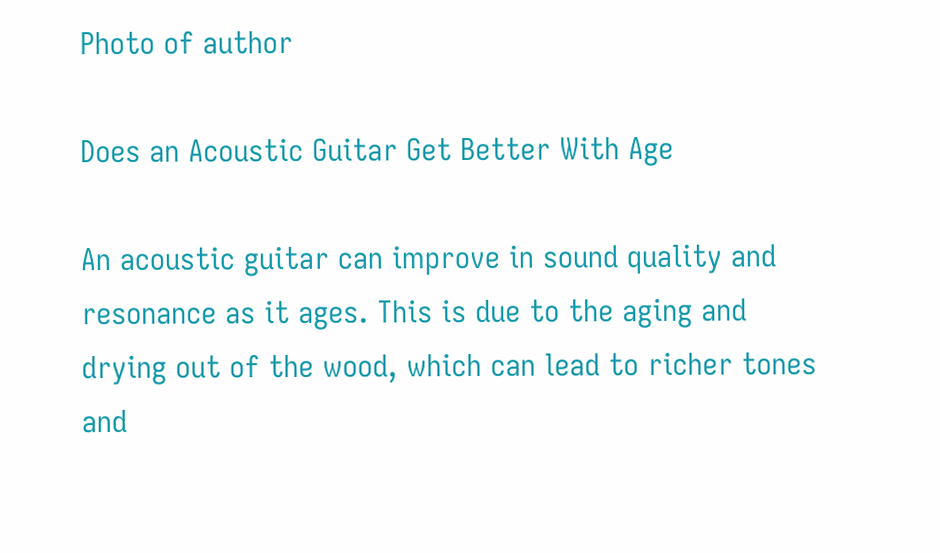Photo of author

Does an Acoustic Guitar Get Better With Age

An acoustic guitar can improve in sound quality and resonance as it ages. This is due to the aging and drying out of the wood, which can lead to richer tones and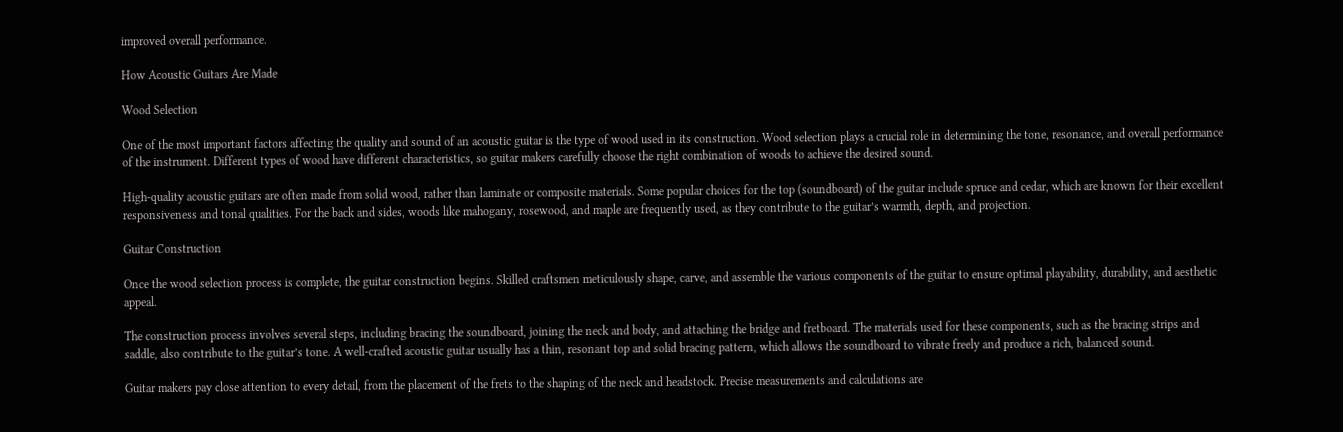improved overall performance.

How Acoustic Guitars Are Made

Wood Selection

One of the most important factors affecting the quality and sound of an acoustic guitar is the type of wood used in its construction. Wood selection plays a crucial role in determining the tone, resonance, and overall performance of the instrument. Different types of wood have different characteristics, so guitar makers carefully choose the right combination of woods to achieve the desired sound.

High-quality acoustic guitars are often made from solid wood, rather than laminate or composite materials. Some popular choices for the top (soundboard) of the guitar include spruce and cedar, which are known for their excellent responsiveness and tonal qualities. For the back and sides, woods like mahogany, rosewood, and maple are frequently used, as they contribute to the guitar’s warmth, depth, and projection.

Guitar Construction

Once the wood selection process is complete, the guitar construction begins. Skilled craftsmen meticulously shape, carve, and assemble the various components of the guitar to ensure optimal playability, durability, and aesthetic appeal.

The construction process involves several steps, including bracing the soundboard, joining the neck and body, and attaching the bridge and fretboard. The materials used for these components, such as the bracing strips and saddle, also contribute to the guitar’s tone. A well-crafted acoustic guitar usually has a thin, resonant top and solid bracing pattern, which allows the soundboard to vibrate freely and produce a rich, balanced sound.

Guitar makers pay close attention to every detail, from the placement of the frets to the shaping of the neck and headstock. Precise measurements and calculations are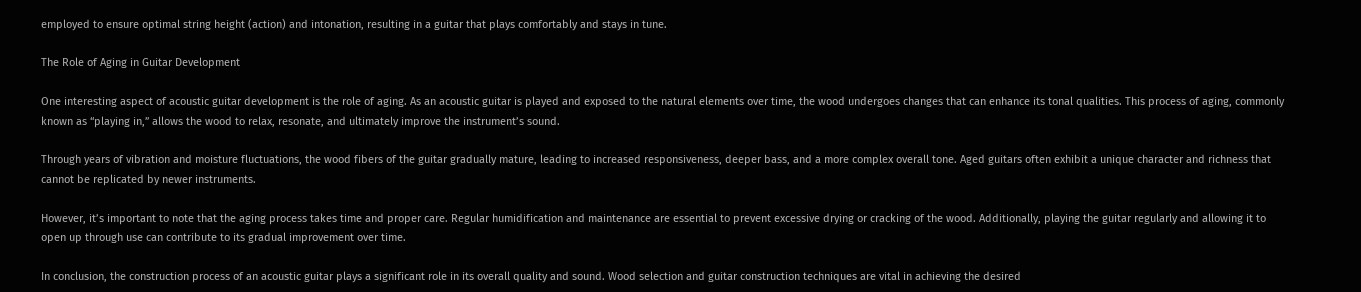employed to ensure optimal string height (action) and intonation, resulting in a guitar that plays comfortably and stays in tune.

The Role of Aging in Guitar Development

One interesting aspect of acoustic guitar development is the role of aging. As an acoustic guitar is played and exposed to the natural elements over time, the wood undergoes changes that can enhance its tonal qualities. This process of aging, commonly known as “playing in,” allows the wood to relax, resonate, and ultimately improve the instrument’s sound.

Through years of vibration and moisture fluctuations, the wood fibers of the guitar gradually mature, leading to increased responsiveness, deeper bass, and a more complex overall tone. Aged guitars often exhibit a unique character and richness that cannot be replicated by newer instruments.

However, it’s important to note that the aging process takes time and proper care. Regular humidification and maintenance are essential to prevent excessive drying or cracking of the wood. Additionally, playing the guitar regularly and allowing it to open up through use can contribute to its gradual improvement over time.

In conclusion, the construction process of an acoustic guitar plays a significant role in its overall quality and sound. Wood selection and guitar construction techniques are vital in achieving the desired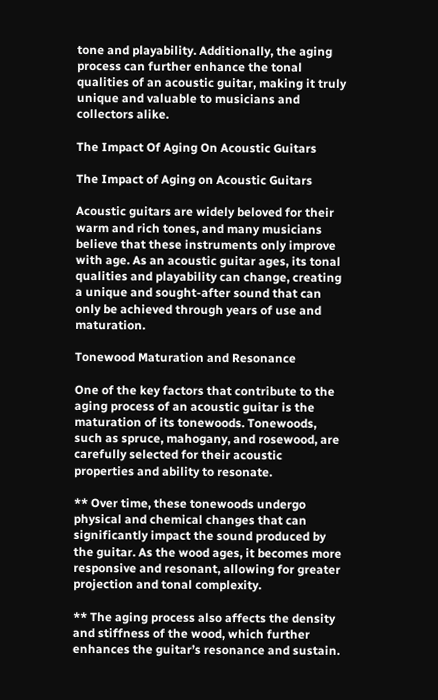tone and playability. Additionally, the aging process can further enhance the tonal qualities of an acoustic guitar, making it truly unique and valuable to musicians and collectors alike.

The Impact Of Aging On Acoustic Guitars

The Impact of Aging on Acoustic Guitars

Acoustic guitars are widely beloved for their warm and rich tones, and many musicians believe that these instruments only improve with age. As an acoustic guitar ages, its tonal qualities and playability can change, creating a unique and sought-after sound that can only be achieved through years of use and maturation.

Tonewood Maturation and Resonance

One of the key factors that contribute to the aging process of an acoustic guitar is the maturation of its tonewoods. Tonewoods, such as spruce, mahogany, and rosewood, are carefully selected for their acoustic properties and ability to resonate.

** Over time, these tonewoods undergo physical and chemical changes that can significantly impact the sound produced by the guitar. As the wood ages, it becomes more responsive and resonant, allowing for greater projection and tonal complexity.

** The aging process also affects the density and stiffness of the wood, which further enhances the guitar’s resonance and sustain.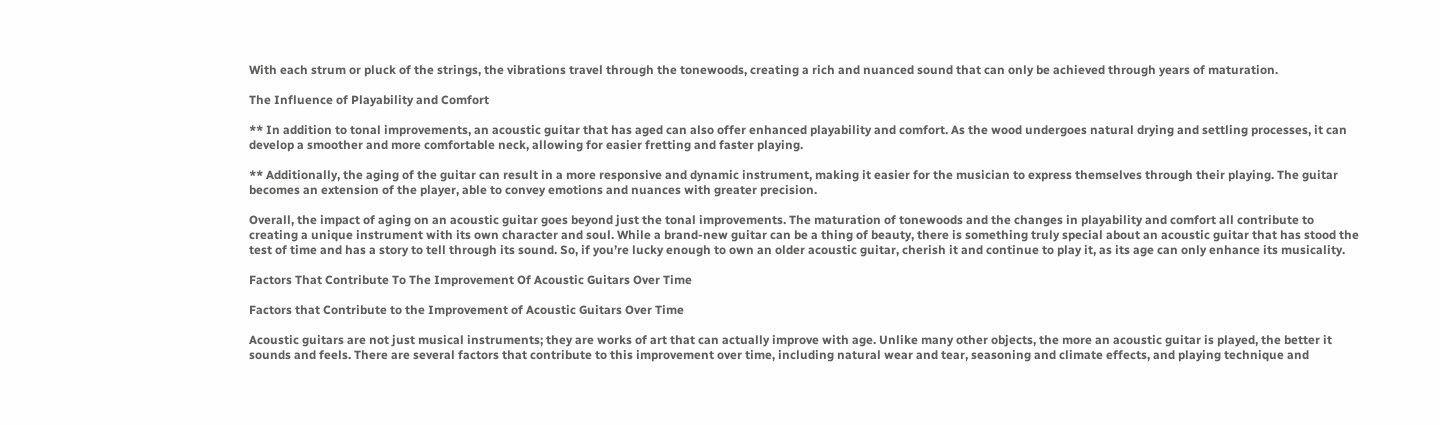With each strum or pluck of the strings, the vibrations travel through the tonewoods, creating a rich and nuanced sound that can only be achieved through years of maturation.

The Influence of Playability and Comfort

** In addition to tonal improvements, an acoustic guitar that has aged can also offer enhanced playability and comfort. As the wood undergoes natural drying and settling processes, it can develop a smoother and more comfortable neck, allowing for easier fretting and faster playing.

** Additionally, the aging of the guitar can result in a more responsive and dynamic instrument, making it easier for the musician to express themselves through their playing. The guitar becomes an extension of the player, able to convey emotions and nuances with greater precision.

Overall, the impact of aging on an acoustic guitar goes beyond just the tonal improvements. The maturation of tonewoods and the changes in playability and comfort all contribute to creating a unique instrument with its own character and soul. While a brand-new guitar can be a thing of beauty, there is something truly special about an acoustic guitar that has stood the test of time and has a story to tell through its sound. So, if you’re lucky enough to own an older acoustic guitar, cherish it and continue to play it, as its age can only enhance its musicality.

Factors That Contribute To The Improvement Of Acoustic Guitars Over Time

Factors that Contribute to the Improvement of Acoustic Guitars Over Time

Acoustic guitars are not just musical instruments; they are works of art that can actually improve with age. Unlike many other objects, the more an acoustic guitar is played, the better it sounds and feels. There are several factors that contribute to this improvement over time, including natural wear and tear, seasoning and climate effects, and playing technique and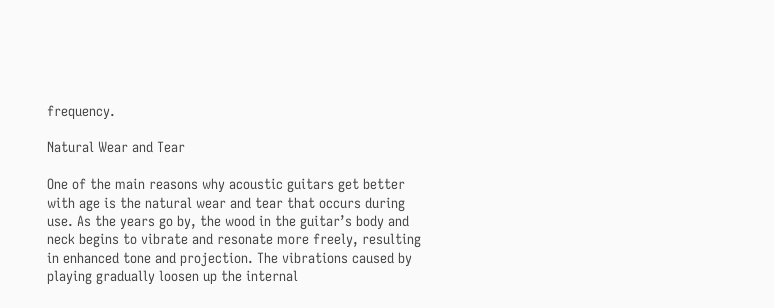frequency.

Natural Wear and Tear

One of the main reasons why acoustic guitars get better with age is the natural wear and tear that occurs during use. As the years go by, the wood in the guitar’s body and neck begins to vibrate and resonate more freely, resulting in enhanced tone and projection. The vibrations caused by playing gradually loosen up the internal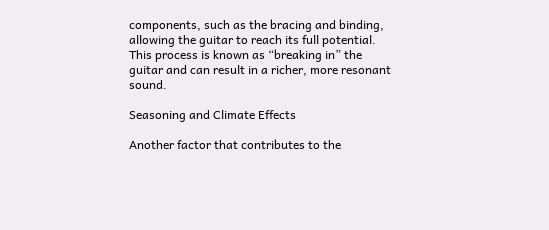components, such as the bracing and binding, allowing the guitar to reach its full potential. This process is known as “breaking in” the guitar and can result in a richer, more resonant sound.

Seasoning and Climate Effects

Another factor that contributes to the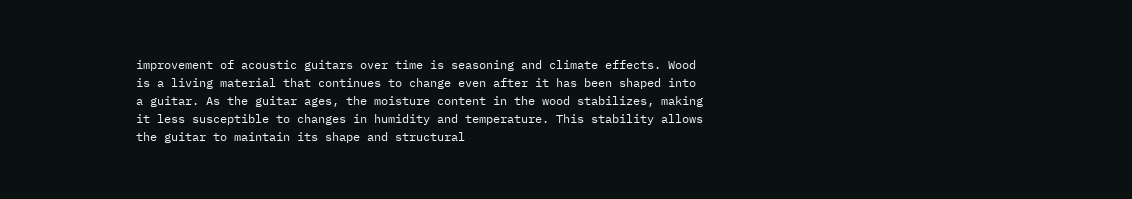improvement of acoustic guitars over time is seasoning and climate effects. Wood is a living material that continues to change even after it has been shaped into a guitar. As the guitar ages, the moisture content in the wood stabilizes, making it less susceptible to changes in humidity and temperature. This stability allows the guitar to maintain its shape and structural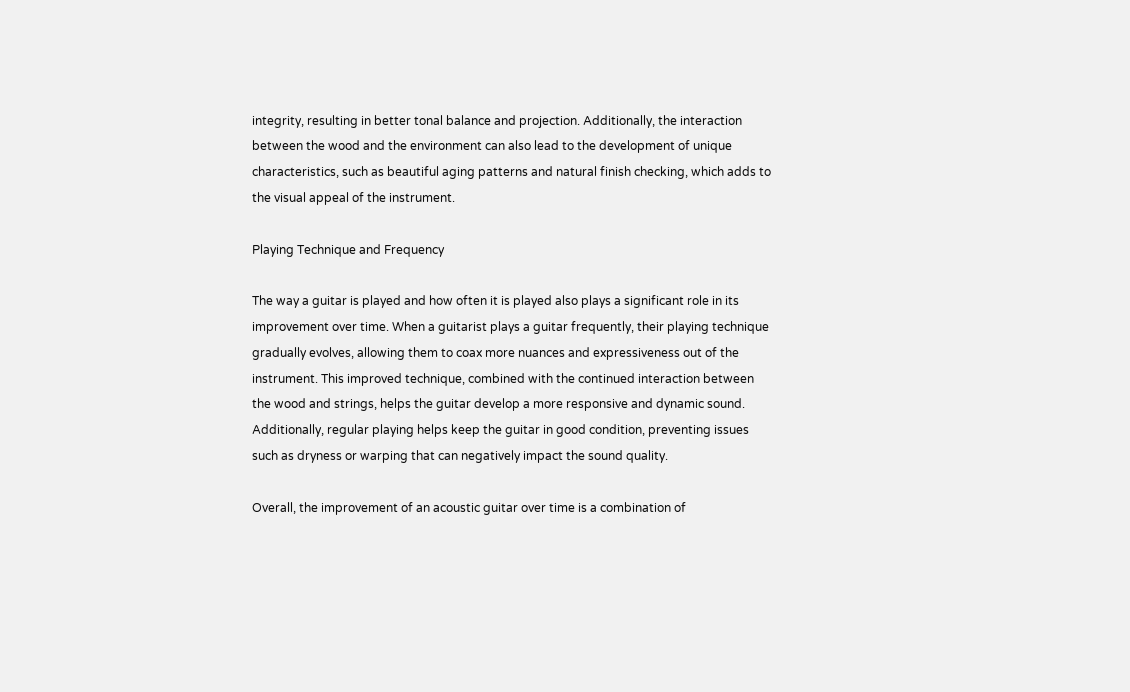integrity, resulting in better tonal balance and projection. Additionally, the interaction between the wood and the environment can also lead to the development of unique characteristics, such as beautiful aging patterns and natural finish checking, which adds to the visual appeal of the instrument.

Playing Technique and Frequency

The way a guitar is played and how often it is played also plays a significant role in its improvement over time. When a guitarist plays a guitar frequently, their playing technique gradually evolves, allowing them to coax more nuances and expressiveness out of the instrument. This improved technique, combined with the continued interaction between the wood and strings, helps the guitar develop a more responsive and dynamic sound. Additionally, regular playing helps keep the guitar in good condition, preventing issues such as dryness or warping that can negatively impact the sound quality.

Overall, the improvement of an acoustic guitar over time is a combination of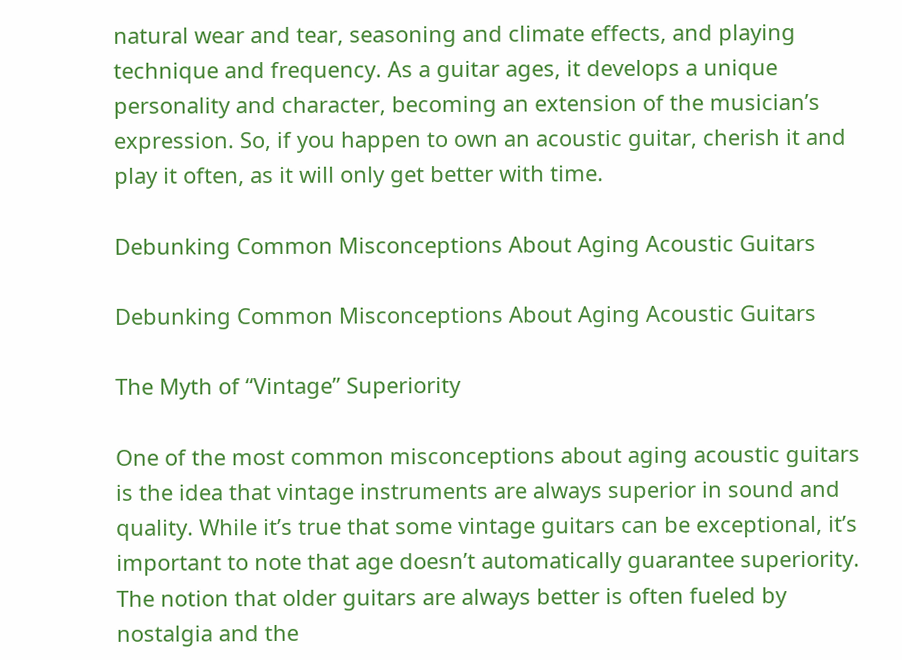natural wear and tear, seasoning and climate effects, and playing technique and frequency. As a guitar ages, it develops a unique personality and character, becoming an extension of the musician’s expression. So, if you happen to own an acoustic guitar, cherish it and play it often, as it will only get better with time.

Debunking Common Misconceptions About Aging Acoustic Guitars

Debunking Common Misconceptions About Aging Acoustic Guitars

The Myth of “Vintage” Superiority

One of the most common misconceptions about aging acoustic guitars is the idea that vintage instruments are always superior in sound and quality. While it’s true that some vintage guitars can be exceptional, it’s important to note that age doesn’t automatically guarantee superiority. The notion that older guitars are always better is often fueled by nostalgia and the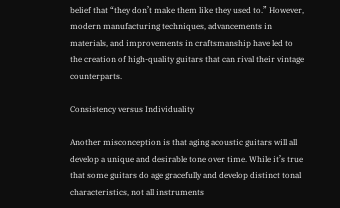belief that “they don’t make them like they used to.” However, modern manufacturing techniques, advancements in materials, and improvements in craftsmanship have led to the creation of high-quality guitars that can rival their vintage counterparts.

Consistency versus Individuality

Another misconception is that aging acoustic guitars will all develop a unique and desirable tone over time. While it’s true that some guitars do age gracefully and develop distinct tonal characteristics, not all instruments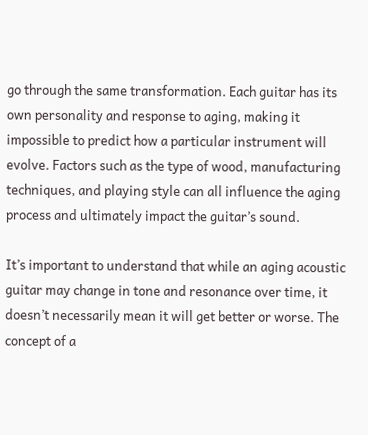go through the same transformation. Each guitar has its own personality and response to aging, making it impossible to predict how a particular instrument will evolve. Factors such as the type of wood, manufacturing techniques, and playing style can all influence the aging process and ultimately impact the guitar’s sound.

It’s important to understand that while an aging acoustic guitar may change in tone and resonance over time, it doesn’t necessarily mean it will get better or worse. The concept of a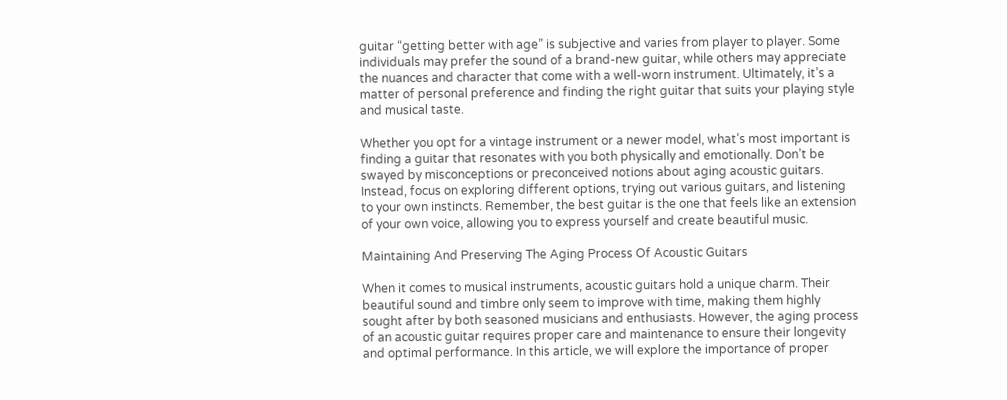guitar “getting better with age” is subjective and varies from player to player. Some individuals may prefer the sound of a brand-new guitar, while others may appreciate the nuances and character that come with a well-worn instrument. Ultimately, it’s a matter of personal preference and finding the right guitar that suits your playing style and musical taste.

Whether you opt for a vintage instrument or a newer model, what’s most important is finding a guitar that resonates with you both physically and emotionally. Don’t be swayed by misconceptions or preconceived notions about aging acoustic guitars. Instead, focus on exploring different options, trying out various guitars, and listening to your own instincts. Remember, the best guitar is the one that feels like an extension of your own voice, allowing you to express yourself and create beautiful music.

Maintaining And Preserving The Aging Process Of Acoustic Guitars

When it comes to musical instruments, acoustic guitars hold a unique charm. Their beautiful sound and timbre only seem to improve with time, making them highly sought after by both seasoned musicians and enthusiasts. However, the aging process of an acoustic guitar requires proper care and maintenance to ensure their longevity and optimal performance. In this article, we will explore the importance of proper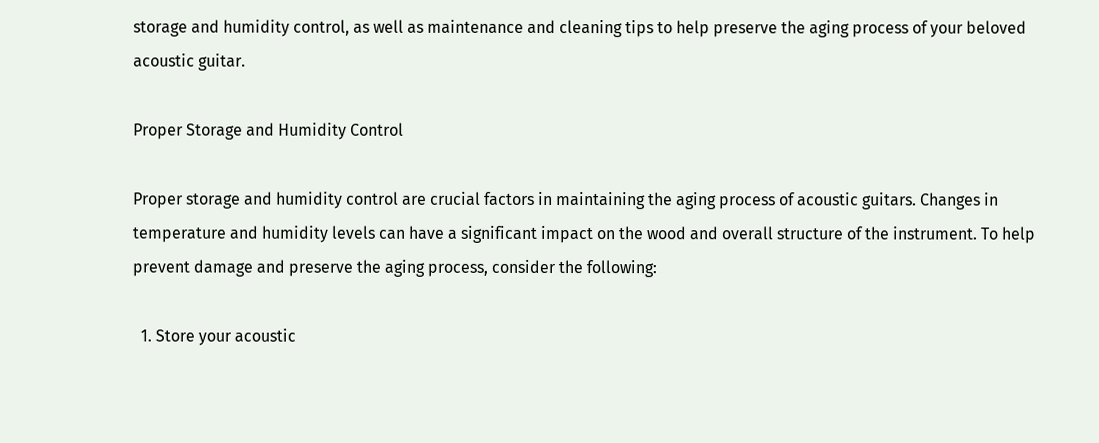storage and humidity control, as well as maintenance and cleaning tips to help preserve the aging process of your beloved acoustic guitar.

Proper Storage and Humidity Control

Proper storage and humidity control are crucial factors in maintaining the aging process of acoustic guitars. Changes in temperature and humidity levels can have a significant impact on the wood and overall structure of the instrument. To help prevent damage and preserve the aging process, consider the following:

  1. Store your acoustic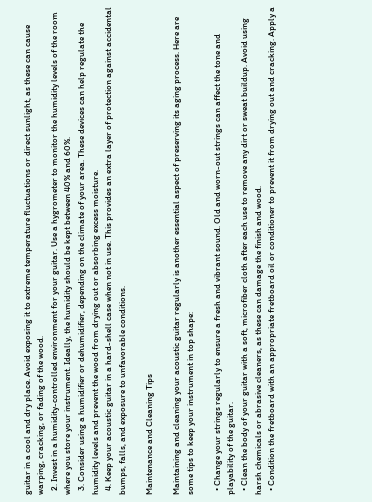guitar in a cool and dry place. Avoid exposing it to extreme temperature fluctuations or direct sunlight, as these can cause warping, cracking, or fading of the wood.
  2. Invest in a humidity-controlled environment for your guitar. Use a hygrometer to monitor the humidity levels of the room where you store your instrument. Ideally, the humidity should be kept between 40% and 60%.
  3. Consider using a humidifier or dehumidifier, depending on the climate of your area. These devices can help regulate the humidity levels and prevent the wood from drying out or absorbing excess moisture.
  4. Keep your acoustic guitar in a hard-shell case when not in use. This provides an extra layer of protection against accidental bumps, falls, and exposure to unfavorable conditions.

Maintenance and Cleaning Tips

Maintaining and cleaning your acoustic guitar regularly is another essential aspect of preserving its aging process. Here are some tips to keep your instrument in top shape:

  • Change your strings regularly to ensure a fresh and vibrant sound. Old and worn-out strings can affect the tone and playability of the guitar.
  • Clean the body of your guitar with a soft, microfiber cloth after each use to remove any dirt or sweat buildup. Avoid using harsh chemicals or abrasive cleaners, as these can damage the finish and wood.
  • Condition the fretboard with an appropriate fretboard oil or conditioner to prevent it from drying out and cracking. Apply a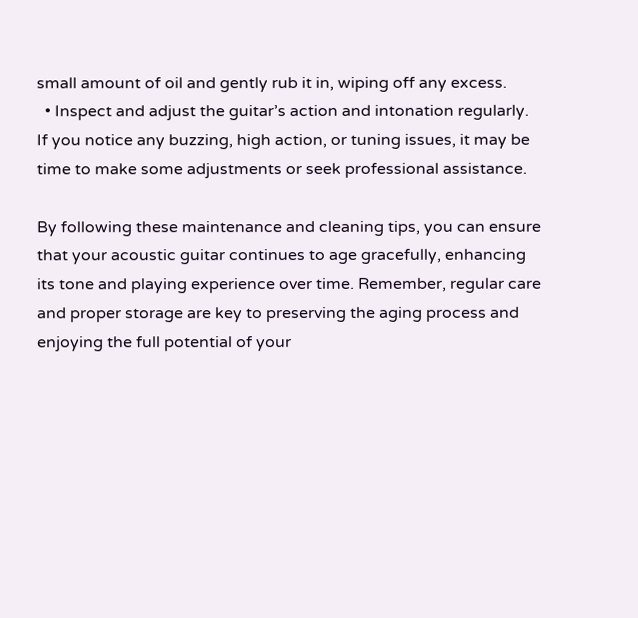small amount of oil and gently rub it in, wiping off any excess.
  • Inspect and adjust the guitar’s action and intonation regularly. If you notice any buzzing, high action, or tuning issues, it may be time to make some adjustments or seek professional assistance.

By following these maintenance and cleaning tips, you can ensure that your acoustic guitar continues to age gracefully, enhancing its tone and playing experience over time. Remember, regular care and proper storage are key to preserving the aging process and enjoying the full potential of your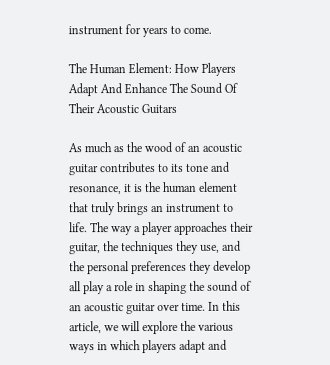instrument for years to come.

The Human Element: How Players Adapt And Enhance The Sound Of Their Acoustic Guitars

As much as the wood of an acoustic guitar contributes to its tone and resonance, it is the human element that truly brings an instrument to life. The way a player approaches their guitar, the techniques they use, and the personal preferences they develop all play a role in shaping the sound of an acoustic guitar over time. In this article, we will explore the various ways in which players adapt and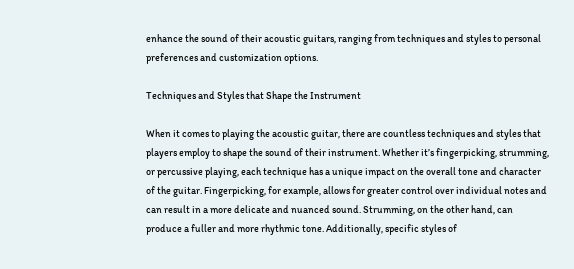enhance the sound of their acoustic guitars, ranging from techniques and styles to personal preferences and customization options.

Techniques and Styles that Shape the Instrument

When it comes to playing the acoustic guitar, there are countless techniques and styles that players employ to shape the sound of their instrument. Whether it’s fingerpicking, strumming, or percussive playing, each technique has a unique impact on the overall tone and character of the guitar. Fingerpicking, for example, allows for greater control over individual notes and can result in a more delicate and nuanced sound. Strumming, on the other hand, can produce a fuller and more rhythmic tone. Additionally, specific styles of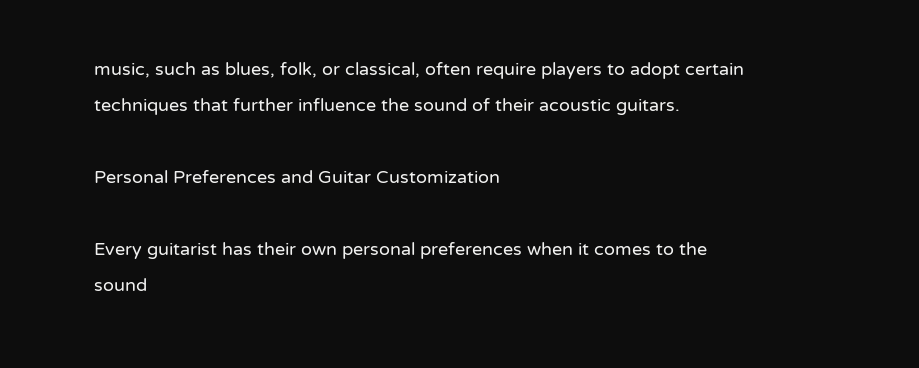music, such as blues, folk, or classical, often require players to adopt certain techniques that further influence the sound of their acoustic guitars.

Personal Preferences and Guitar Customization

Every guitarist has their own personal preferences when it comes to the sound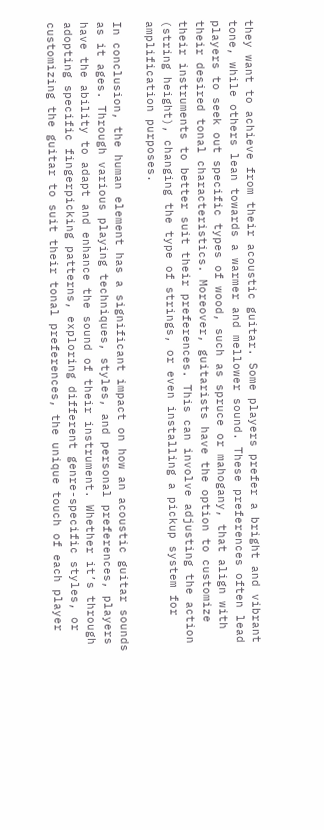they want to achieve from their acoustic guitar. Some players prefer a bright and vibrant tone, while others lean towards a warmer and mellower sound. These preferences often lead players to seek out specific types of wood, such as spruce or mahogany, that align with their desired tonal characteristics. Moreover, guitarists have the option to customize their instruments to better suit their preferences. This can involve adjusting the action (string height), changing the type of strings, or even installing a pickup system for amplification purposes.

In conclusion, the human element has a significant impact on how an acoustic guitar sounds as it ages. Through various playing techniques, styles, and personal preferences, players have the ability to adapt and enhance the sound of their instrument. Whether it’s through adopting specific fingerpicking patterns, exploring different genre-specific styles, or customizing the guitar to suit their tonal preferences, the unique touch of each player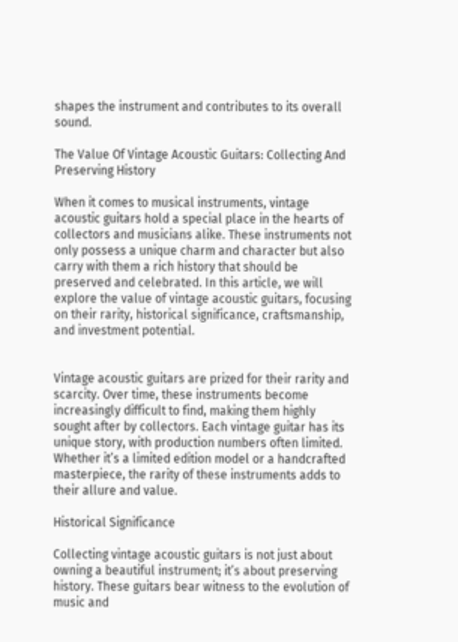shapes the instrument and contributes to its overall sound.

The Value Of Vintage Acoustic Guitars: Collecting And Preserving History

When it comes to musical instruments, vintage acoustic guitars hold a special place in the hearts of collectors and musicians alike. These instruments not only possess a unique charm and character but also carry with them a rich history that should be preserved and celebrated. In this article, we will explore the value of vintage acoustic guitars, focusing on their rarity, historical significance, craftsmanship, and investment potential.


Vintage acoustic guitars are prized for their rarity and scarcity. Over time, these instruments become increasingly difficult to find, making them highly sought after by collectors. Each vintage guitar has its unique story, with production numbers often limited. Whether it’s a limited edition model or a handcrafted masterpiece, the rarity of these instruments adds to their allure and value.

Historical Significance

Collecting vintage acoustic guitars is not just about owning a beautiful instrument; it’s about preserving history. These guitars bear witness to the evolution of music and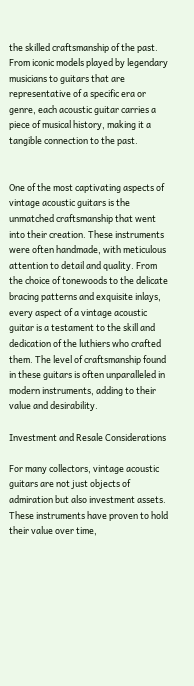the skilled craftsmanship of the past. From iconic models played by legendary musicians to guitars that are representative of a specific era or genre, each acoustic guitar carries a piece of musical history, making it a tangible connection to the past.


One of the most captivating aspects of vintage acoustic guitars is the unmatched craftsmanship that went into their creation. These instruments were often handmade, with meticulous attention to detail and quality. From the choice of tonewoods to the delicate bracing patterns and exquisite inlays, every aspect of a vintage acoustic guitar is a testament to the skill and dedication of the luthiers who crafted them. The level of craftsmanship found in these guitars is often unparalleled in modern instruments, adding to their value and desirability.

Investment and Resale Considerations

For many collectors, vintage acoustic guitars are not just objects of admiration but also investment assets. These instruments have proven to hold their value over time,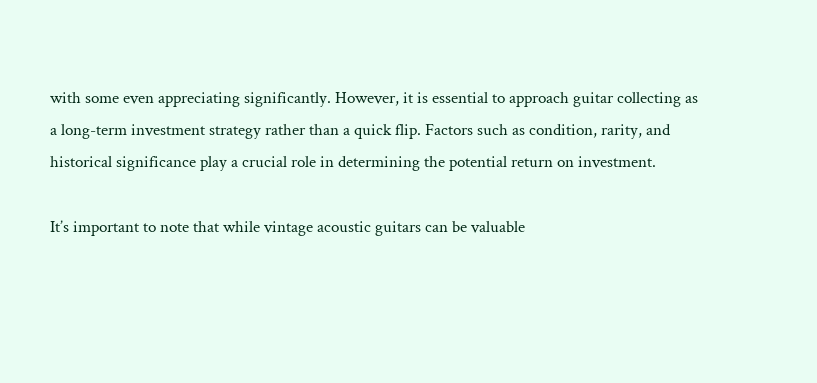with some even appreciating significantly. However, it is essential to approach guitar collecting as a long-term investment strategy rather than a quick flip. Factors such as condition, rarity, and historical significance play a crucial role in determining the potential return on investment.

It’s important to note that while vintage acoustic guitars can be valuable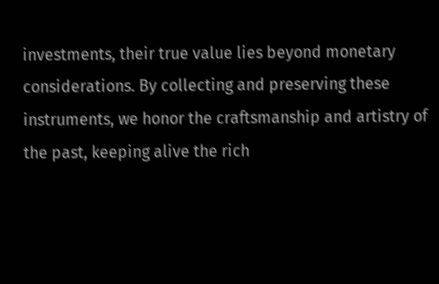investments, their true value lies beyond monetary considerations. By collecting and preserving these instruments, we honor the craftsmanship and artistry of the past, keeping alive the rich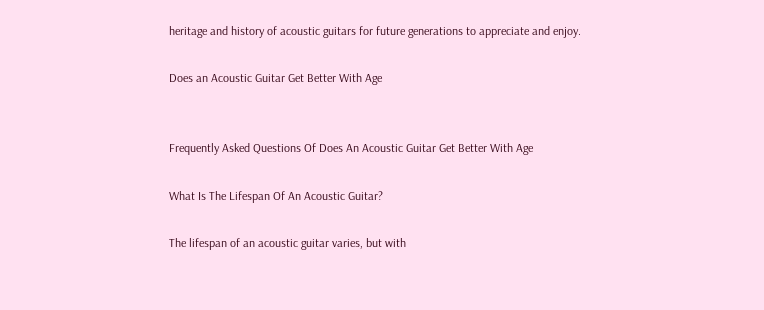heritage and history of acoustic guitars for future generations to appreciate and enjoy.

Does an Acoustic Guitar Get Better With Age


Frequently Asked Questions Of Does An Acoustic Guitar Get Better With Age

What Is The Lifespan Of An Acoustic Guitar?

The lifespan of an acoustic guitar varies, but with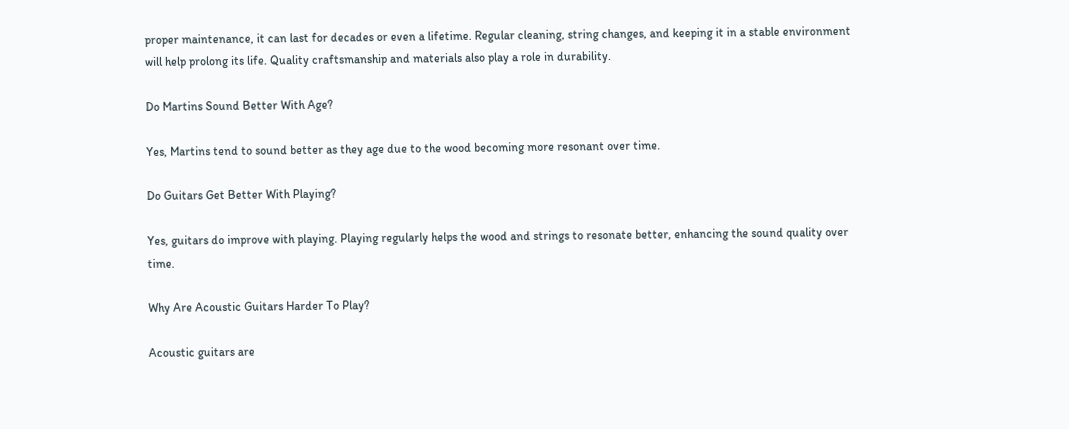proper maintenance, it can last for decades or even a lifetime. Regular cleaning, string changes, and keeping it in a stable environment will help prolong its life. Quality craftsmanship and materials also play a role in durability.

Do Martins Sound Better With Age?

Yes, Martins tend to sound better as they age due to the wood becoming more resonant over time.

Do Guitars Get Better With Playing?

Yes, guitars do improve with playing. Playing regularly helps the wood and strings to resonate better, enhancing the sound quality over time.

Why Are Acoustic Guitars Harder To Play?

Acoustic guitars are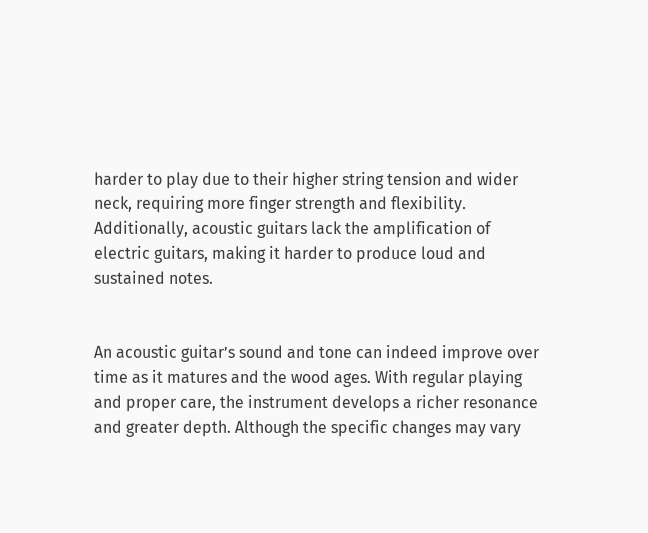harder to play due to their higher string tension and wider neck, requiring more finger strength and flexibility. Additionally, acoustic guitars lack the amplification of electric guitars, making it harder to produce loud and sustained notes.


An acoustic guitar’s sound and tone can indeed improve over time as it matures and the wood ages. With regular playing and proper care, the instrument develops a richer resonance and greater depth. Although the specific changes may vary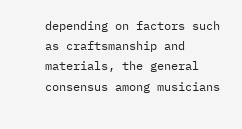depending on factors such as craftsmanship and materials, the general consensus among musicians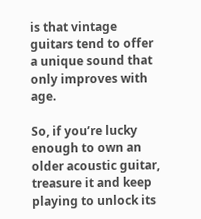is that vintage guitars tend to offer a unique sound that only improves with age.

So, if you’re lucky enough to own an older acoustic guitar, treasure it and keep playing to unlock its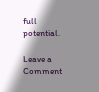full potential.

Leave a Comment